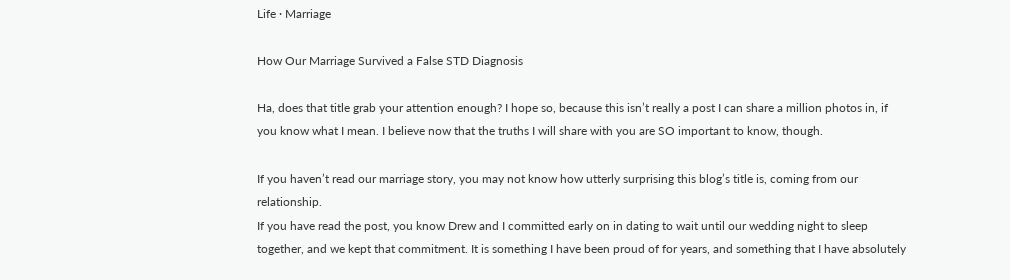Life · Marriage

How Our Marriage Survived a False STD Diagnosis

Ha, does that title grab your attention enough? I hope so, because this isn’t really a post I can share a million photos in, if you know what I mean. I believe now that the truths I will share with you are SO important to know, though.

If you haven’t read our marriage story, you may not know how utterly surprising this blog’s title is, coming from our relationship.
If you have read the post, you know Drew and I committed early on in dating to wait until our wedding night to sleep together, and we kept that commitment. It is something I have been proud of for years, and something that I have absolutely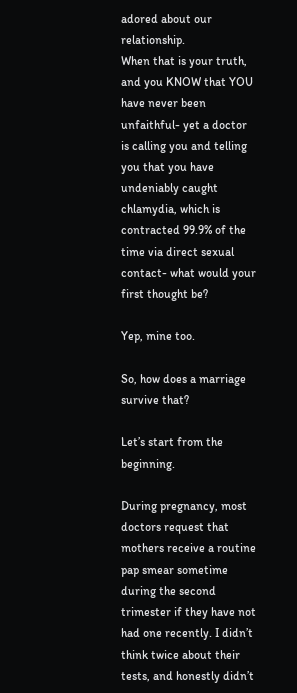adored about our relationship.
When that is your truth, and you KNOW that YOU have never been unfaithful- yet a doctor is calling you and telling you that you have undeniably caught chlamydia, which is contracted 99.9% of the time via direct sexual contact- what would your first thought be?

Yep, mine too.

So, how does a marriage survive that?

Let’s start from the beginning.

During pregnancy, most doctors request that mothers receive a routine pap smear sometime during the second trimester if they have not had one recently. I didn’t think twice about their tests, and honestly didn’t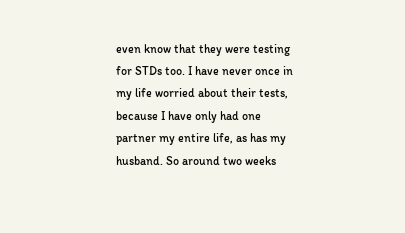even know that they were testing for STDs too. I have never once in my life worried about their tests, because I have only had one partner my entire life, as has my husband. So around two weeks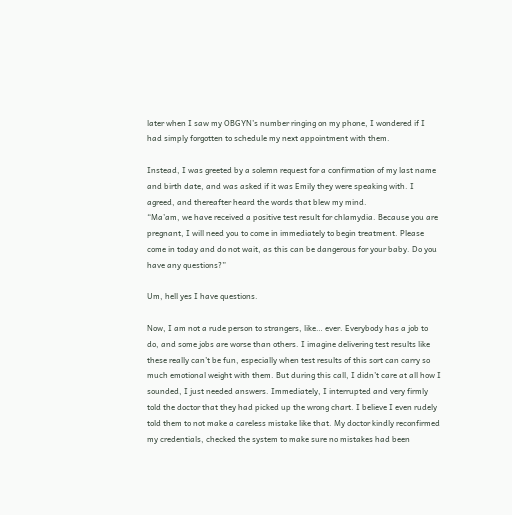later when I saw my OBGYN’s number ringing on my phone, I wondered if I had simply forgotten to schedule my next appointment with them.

Instead, I was greeted by a solemn request for a confirmation of my last name and birth date, and was asked if it was Emily they were speaking with. I agreed, and thereafter heard the words that blew my mind.
“Ma’am, we have received a positive test result for chlamydia. Because you are pregnant, I will need you to come in immediately to begin treatment. Please come in today and do not wait, as this can be dangerous for your baby. Do you have any questions?”

Um, hell yes I have questions.

Now, I am not a rude person to strangers, like… ever. Everybody has a job to do, and some jobs are worse than others. I imagine delivering test results like these really can’t be fun, especially when test results of this sort can carry so much emotional weight with them. But during this call, I didn’t care at all how I sounded, I just needed answers. Immediately, I interrupted and very firmly told the doctor that they had picked up the wrong chart. I believe I even rudely told them to not make a careless mistake like that. My doctor kindly reconfirmed my credentials, checked the system to make sure no mistakes had been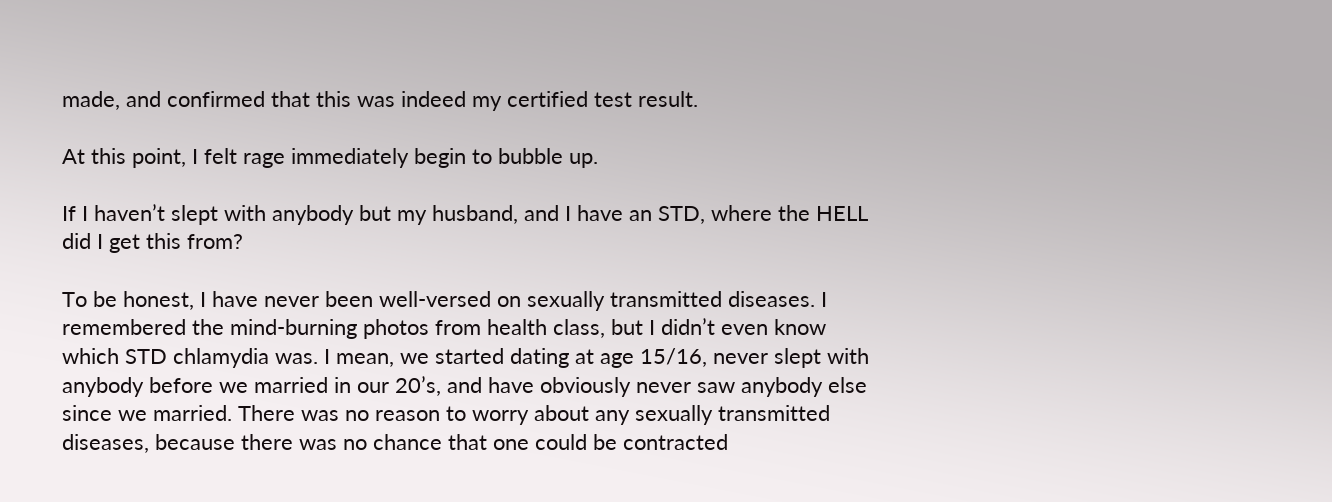made, and confirmed that this was indeed my certified test result.

At this point, I felt rage immediately begin to bubble up.

If I haven’t slept with anybody but my husband, and I have an STD, where the HELL did I get this from?

To be honest, I have never been well-versed on sexually transmitted diseases. I remembered the mind-burning photos from health class, but I didn’t even know which STD chlamydia was. I mean, we started dating at age 15/16, never slept with anybody before we married in our 20’s, and have obviously never saw anybody else since we married. There was no reason to worry about any sexually transmitted diseases, because there was no chance that one could be contracted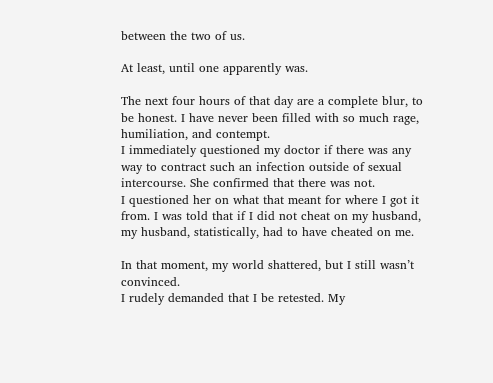between the two of us.

At least, until one apparently was.

The next four hours of that day are a complete blur, to be honest. I have never been filled with so much rage, humiliation, and contempt.
I immediately questioned my doctor if there was any way to contract such an infection outside of sexual intercourse. She confirmed that there was not.
I questioned her on what that meant for where I got it from. I was told that if I did not cheat on my husband, my husband, statistically, had to have cheated on me.

In that moment, my world shattered, but I still wasn’t convinced.
I rudely demanded that I be retested. My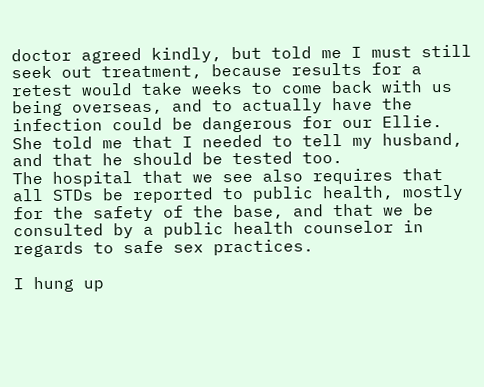doctor agreed kindly, but told me I must still seek out treatment, because results for a retest would take weeks to come back with us being overseas, and to actually have the infection could be dangerous for our Ellie.
She told me that I needed to tell my husband, and that he should be tested too.
The hospital that we see also requires that all STDs be reported to public health, mostly for the safety of the base, and that we be consulted by a public health counselor in regards to safe sex practices.

I hung up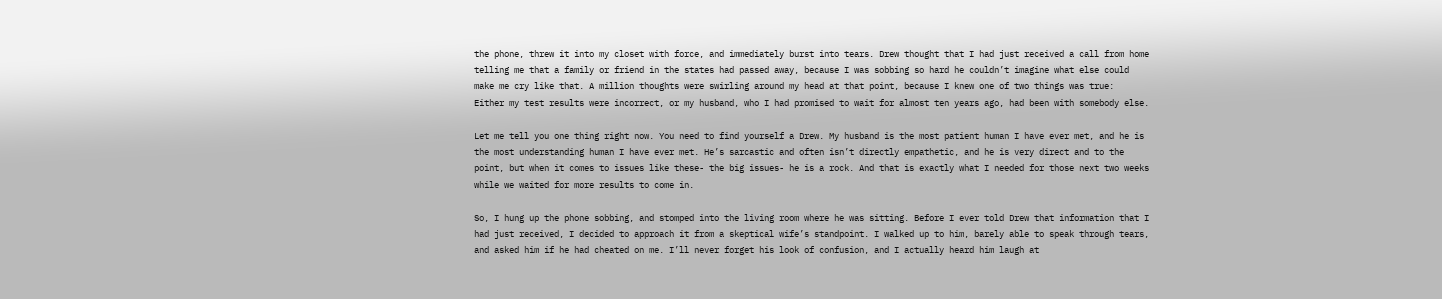the phone, threw it into my closet with force, and immediately burst into tears. Drew thought that I had just received a call from home telling me that a family or friend in the states had passed away, because I was sobbing so hard he couldn’t imagine what else could make me cry like that. A million thoughts were swirling around my head at that point, because I knew one of two things was true:
Either my test results were incorrect, or my husband, who I had promised to wait for almost ten years ago, had been with somebody else.

Let me tell you one thing right now. You need to find yourself a Drew. My husband is the most patient human I have ever met, and he is the most understanding human I have ever met. He’s sarcastic and often isn’t directly empathetic, and he is very direct and to the point, but when it comes to issues like these- the big issues- he is a rock. And that is exactly what I needed for those next two weeks while we waited for more results to come in.

So, I hung up the phone sobbing, and stomped into the living room where he was sitting. Before I ever told Drew that information that I had just received, I decided to approach it from a skeptical wife’s standpoint. I walked up to him, barely able to speak through tears, and asked him if he had cheated on me. I’ll never forget his look of confusion, and I actually heard him laugh at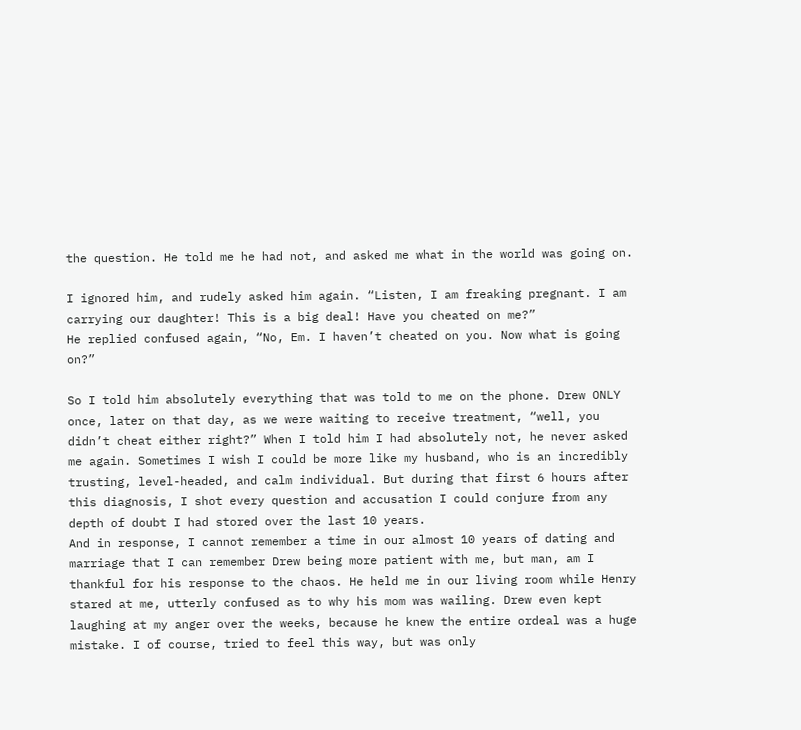the question. He told me he had not, and asked me what in the world was going on.

I ignored him, and rudely asked him again. “Listen, I am freaking pregnant. I am carrying our daughter! This is a big deal! Have you cheated on me?”
He replied confused again, “No, Em. I haven’t cheated on you. Now what is going on?”

So I told him absolutely everything that was told to me on the phone. Drew ONLY once, later on that day, as we were waiting to receive treatment, “well, you didn’t cheat either right?” When I told him I had absolutely not, he never asked me again. Sometimes I wish I could be more like my husband, who is an incredibly trusting, level-headed, and calm individual. But during that first 6 hours after this diagnosis, I shot every question and accusation I could conjure from any depth of doubt I had stored over the last 10 years.
And in response, I cannot remember a time in our almost 10 years of dating and marriage that I can remember Drew being more patient with me, but man, am I thankful for his response to the chaos. He held me in our living room while Henry stared at me, utterly confused as to why his mom was wailing. Drew even kept laughing at my anger over the weeks, because he knew the entire ordeal was a huge mistake. I of course, tried to feel this way, but was only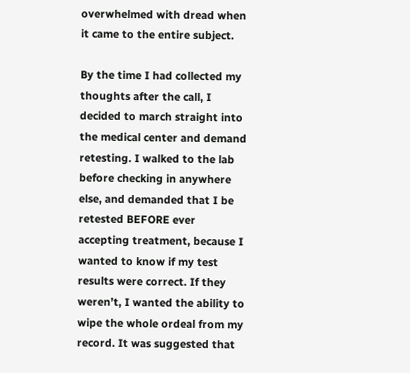overwhelmed with dread when it came to the entire subject.

By the time I had collected my thoughts after the call, I decided to march straight into the medical center and demand retesting. I walked to the lab before checking in anywhere else, and demanded that I be retested BEFORE ever accepting treatment, because I wanted to know if my test results were correct. If they weren’t, I wanted the ability to wipe the whole ordeal from my record. It was suggested that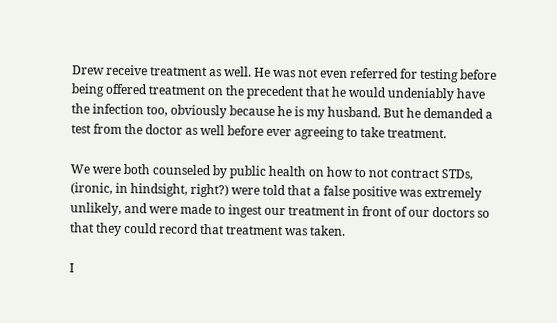Drew receive treatment as well. He was not even referred for testing before being offered treatment on the precedent that he would undeniably have the infection too, obviously because he is my husband. But he demanded a test from the doctor as well before ever agreeing to take treatment.

We were both counseled by public health on how to not contract STDs, (ironic, in hindsight, right?) were told that a false positive was extremely unlikely, and were made to ingest our treatment in front of our doctors so that they could record that treatment was taken.

I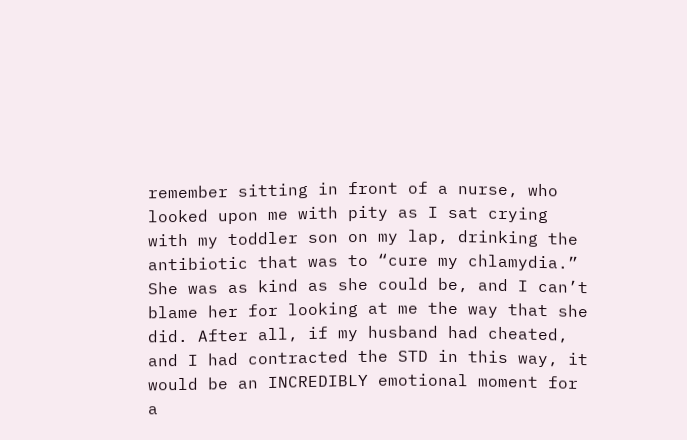remember sitting in front of a nurse, who looked upon me with pity as I sat crying with my toddler son on my lap, drinking the antibiotic that was to “cure my chlamydia.” She was as kind as she could be, and I can’t blame her for looking at me the way that she did. After all, if my husband had cheated, and I had contracted the STD in this way, it would be an INCREDIBLY emotional moment for a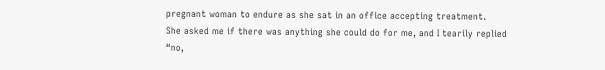pregnant woman to endure as she sat in an office accepting treatment.
She asked me if there was anything she could do for me, and I tearily replied “no,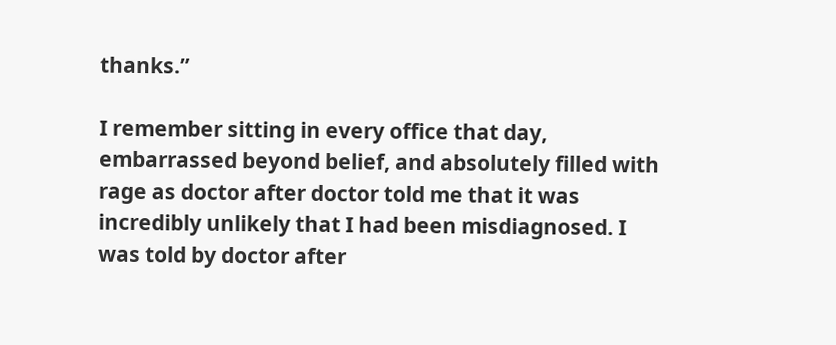thanks.”

I remember sitting in every office that day, embarrassed beyond belief, and absolutely filled with rage as doctor after doctor told me that it was incredibly unlikely that I had been misdiagnosed. I was told by doctor after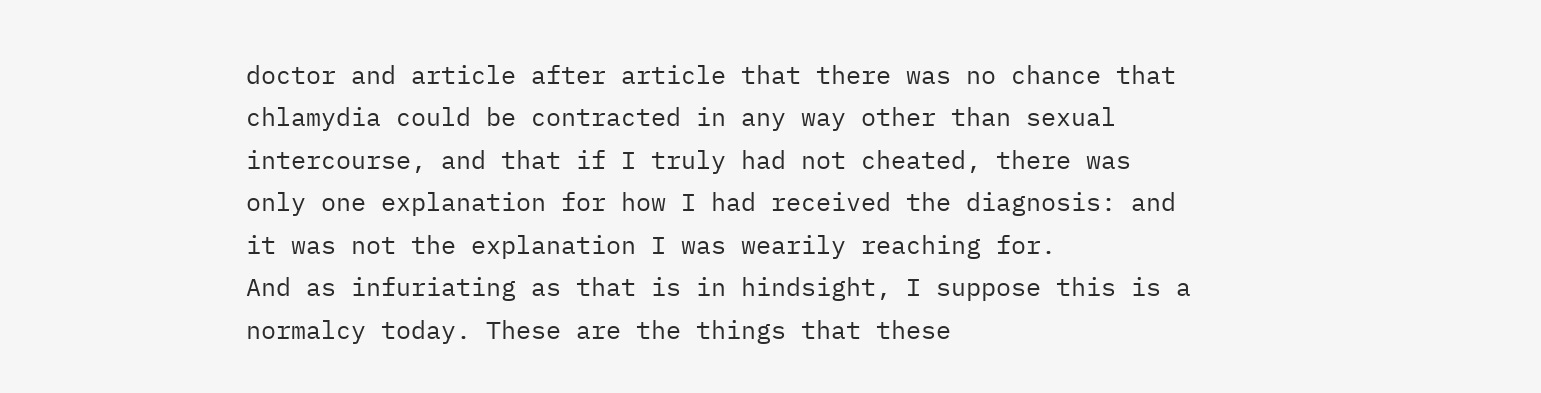doctor and article after article that there was no chance that chlamydia could be contracted in any way other than sexual intercourse, and that if I truly had not cheated, there was only one explanation for how I had received the diagnosis: and it was not the explanation I was wearily reaching for.
And as infuriating as that is in hindsight, I suppose this is a normalcy today. These are the things that these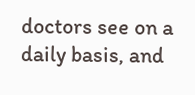doctors see on a daily basis, and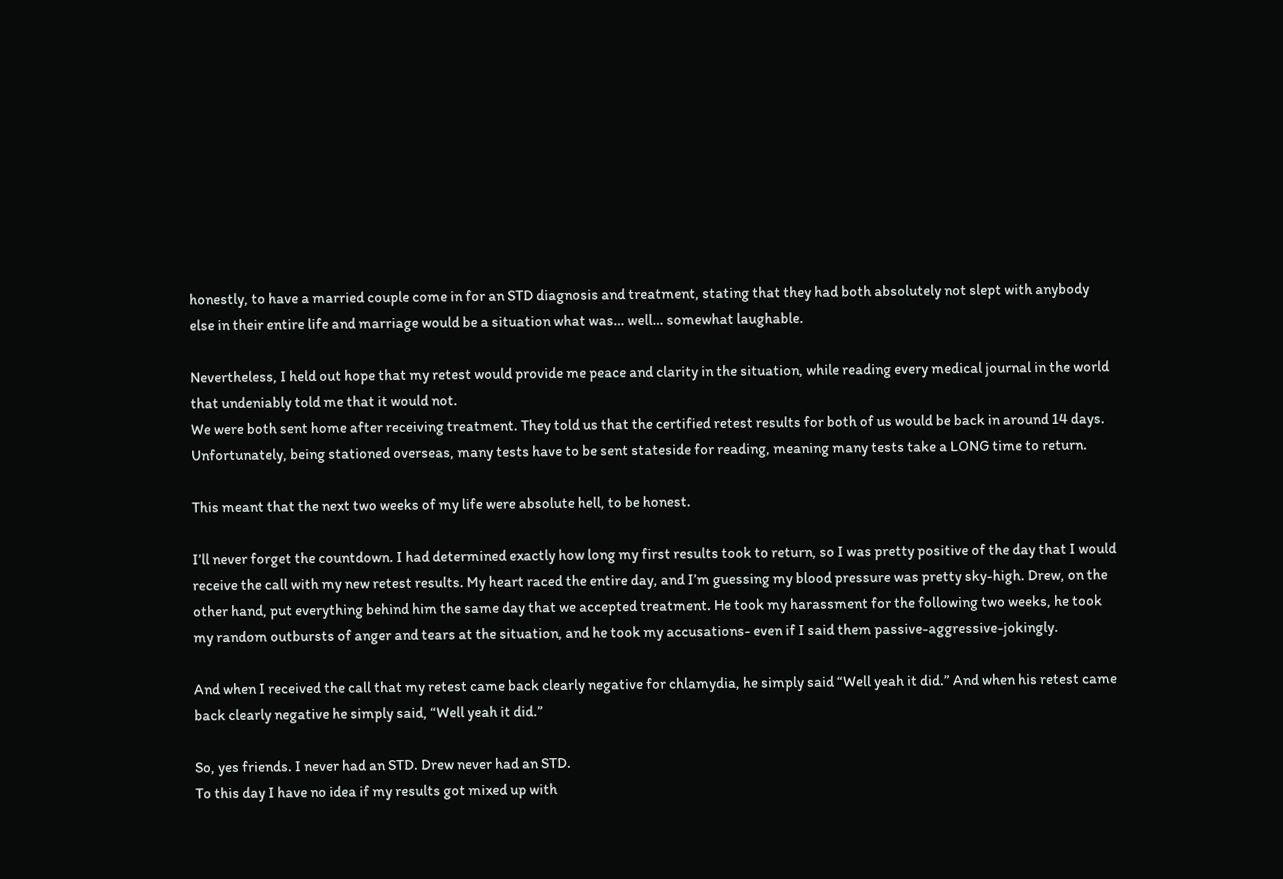honestly, to have a married couple come in for an STD diagnosis and treatment, stating that they had both absolutely not slept with anybody else in their entire life and marriage would be a situation what was… well… somewhat laughable.

Nevertheless, I held out hope that my retest would provide me peace and clarity in the situation, while reading every medical journal in the world that undeniably told me that it would not.
We were both sent home after receiving treatment. They told us that the certified retest results for both of us would be back in around 14 days. Unfortunately, being stationed overseas, many tests have to be sent stateside for reading, meaning many tests take a LONG time to return.

This meant that the next two weeks of my life were absolute hell, to be honest.

I’ll never forget the countdown. I had determined exactly how long my first results took to return, so I was pretty positive of the day that I would receive the call with my new retest results. My heart raced the entire day, and I’m guessing my blood pressure was pretty sky-high. Drew, on the other hand, put everything behind him the same day that we accepted treatment. He took my harassment for the following two weeks, he took my random outbursts of anger and tears at the situation, and he took my accusations- even if I said them passive-aggressive-jokingly.

And when I received the call that my retest came back clearly negative for chlamydia, he simply said “Well yeah it did.” And when his retest came back clearly negative he simply said, “Well yeah it did.”

So, yes friends. I never had an STD. Drew never had an STD.
To this day I have no idea if my results got mixed up with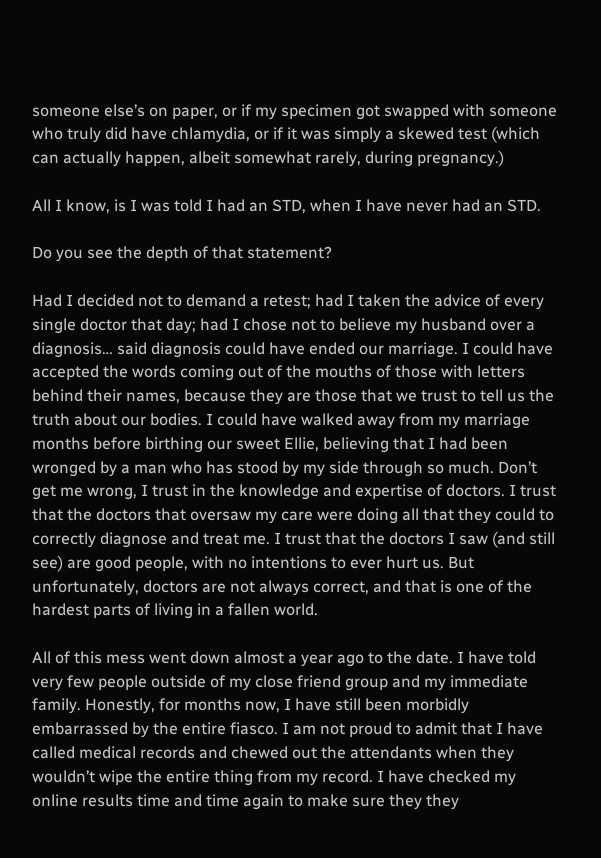someone else’s on paper, or if my specimen got swapped with someone who truly did have chlamydia, or if it was simply a skewed test (which can actually happen, albeit somewhat rarely, during pregnancy.)

All I know, is I was told I had an STD, when I have never had an STD.

Do you see the depth of that statement?

Had I decided not to demand a retest; had I taken the advice of every single doctor that day; had I chose not to believe my husband over a diagnosis… said diagnosis could have ended our marriage. I could have accepted the words coming out of the mouths of those with letters behind their names, because they are those that we trust to tell us the truth about our bodies. I could have walked away from my marriage months before birthing our sweet Ellie, believing that I had been wronged by a man who has stood by my side through so much. Don’t get me wrong, I trust in the knowledge and expertise of doctors. I trust that the doctors that oversaw my care were doing all that they could to correctly diagnose and treat me. I trust that the doctors I saw (and still see) are good people, with no intentions to ever hurt us. But unfortunately, doctors are not always correct, and that is one of the hardest parts of living in a fallen world.

All of this mess went down almost a year ago to the date. I have told very few people outside of my close friend group and my immediate family. Honestly, for months now, I have still been morbidly embarrassed by the entire fiasco. I am not proud to admit that I have called medical records and chewed out the attendants when they wouldn’t wipe the entire thing from my record. I have checked my online results time and time again to make sure they they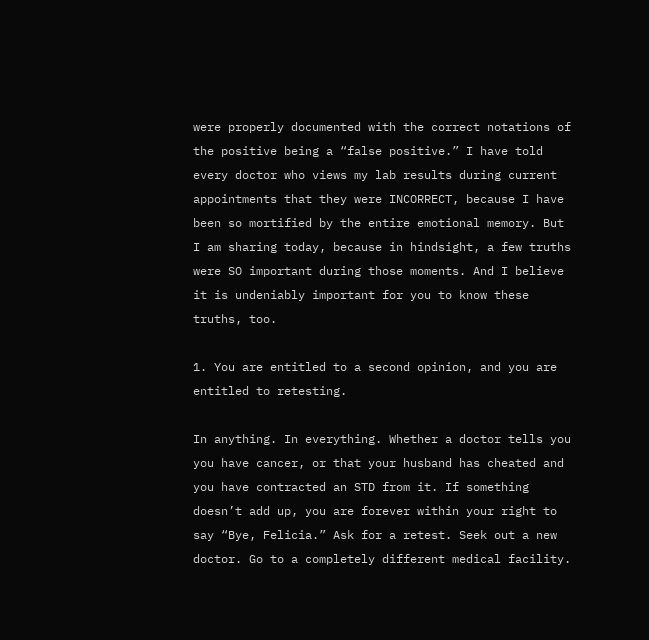were properly documented with the correct notations of the positive being a “false positive.” I have told every doctor who views my lab results during current appointments that they were INCORRECT, because I have been so mortified by the entire emotional memory. But I am sharing today, because in hindsight, a few truths were SO important during those moments. And I believe it is undeniably important for you to know these truths, too.

1. You are entitled to a second opinion, and you are entitled to retesting.

In anything. In everything. Whether a doctor tells you you have cancer, or that your husband has cheated and you have contracted an STD from it. If something doesn’t add up, you are forever within your right to say “Bye, Felicia.” Ask for a retest. Seek out a new doctor. Go to a completely different medical facility.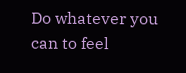Do whatever you can to feel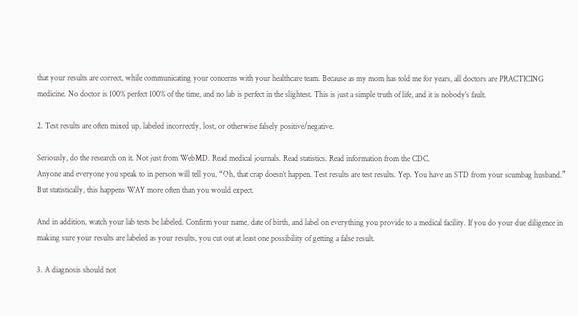that your results are correct, while communicating your concerns with your healthcare team. Because as my mom has told me for years, all doctors are PRACTICING medicine. No doctor is 100% perfect 100% of the time, and no lab is perfect in the slightest. This is just a simple truth of life, and it is nobody’s fault.

2. Test results are often mixed up, labeled incorrectly, lost, or otherwise falsely positive/negative.

Seriously, do the research on it. Not just from WebMD. Read medical journals. Read statistics. Read information from the CDC.
Anyone and everyone you speak to in person will tell you, “Oh, that crap doesn’t happen. Test results are test results. Yep. You have an STD from your scumbag husband.” But statistically, this happens WAY more often than you would expect.

And in addition, watch your lab tests be labeled. Confirm your name, date of birth, and label on everything you provide to a medical facility. If you do your due diligence in making sure your results are labeled as your results, you cut out at least one possibility of getting a false result.

3. A diagnosis should not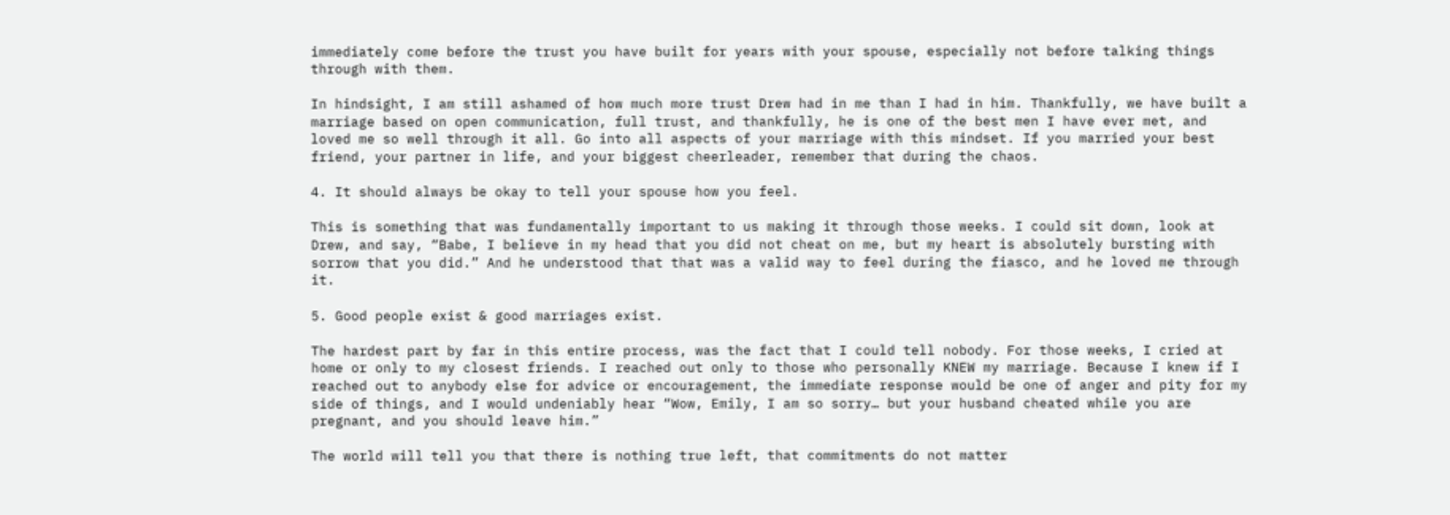immediately come before the trust you have built for years with your spouse, especially not before talking things through with them.

In hindsight, I am still ashamed of how much more trust Drew had in me than I had in him. Thankfully, we have built a marriage based on open communication, full trust, and thankfully, he is one of the best men I have ever met, and loved me so well through it all. Go into all aspects of your marriage with this mindset. If you married your best friend, your partner in life, and your biggest cheerleader, remember that during the chaos.

4. It should always be okay to tell your spouse how you feel.

This is something that was fundamentally important to us making it through those weeks. I could sit down, look at Drew, and say, “Babe, I believe in my head that you did not cheat on me, but my heart is absolutely bursting with sorrow that you did.” And he understood that that was a valid way to feel during the fiasco, and he loved me through it.

5. Good people exist & good marriages exist.

The hardest part by far in this entire process, was the fact that I could tell nobody. For those weeks, I cried at home or only to my closest friends. I reached out only to those who personally KNEW my marriage. Because I knew if I reached out to anybody else for advice or encouragement, the immediate response would be one of anger and pity for my side of things, and I would undeniably hear “Wow, Emily, I am so sorry… but your husband cheated while you are pregnant, and you should leave him.”

The world will tell you that there is nothing true left, that commitments do not matter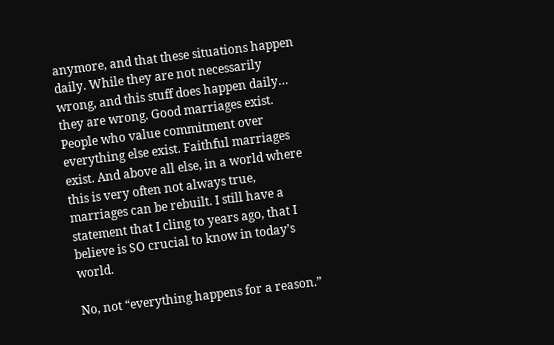anymore, and that these situations happen daily. While they are not necessarily wrong, and this stuff does happen daily…  they are wrong. Good marriages exist. People who value commitment over everything else exist. Faithful marriages exist. And above all else, in a world where this is very often not always true, marriages can be rebuilt. I still have a statement that I cling to years ago, that I believe is SO crucial to know in today’s world.

No, not “everything happens for a reason.”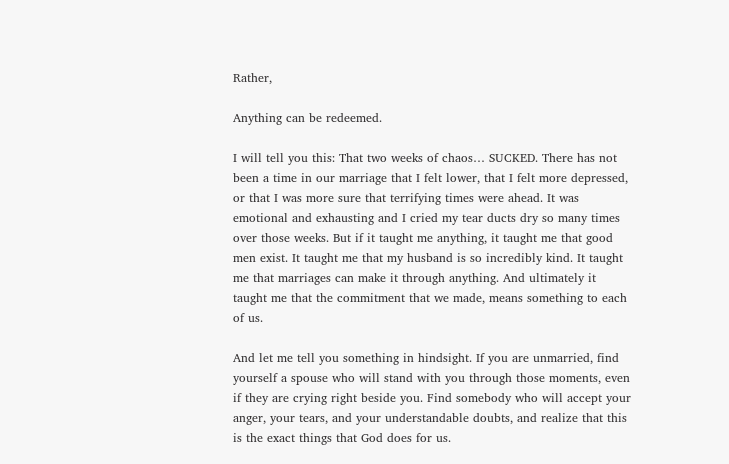Rather,

Anything can be redeemed.

I will tell you this: That two weeks of chaos… SUCKED. There has not been a time in our marriage that I felt lower, that I felt more depressed, or that I was more sure that terrifying times were ahead. It was emotional and exhausting and I cried my tear ducts dry so many times over those weeks. But if it taught me anything, it taught me that good men exist. It taught me that my husband is so incredibly kind. It taught me that marriages can make it through anything. And ultimately it taught me that the commitment that we made, means something to each of us.

And let me tell you something in hindsight. If you are unmarried, find yourself a spouse who will stand with you through those moments, even if they are crying right beside you. Find somebody who will accept your anger, your tears, and your understandable doubts, and realize that this is the exact things that God does for us.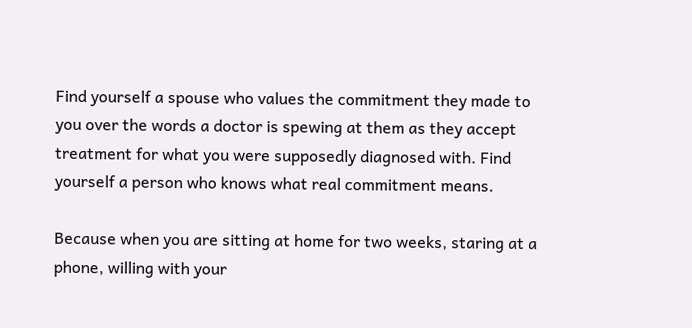Find yourself a spouse who values the commitment they made to you over the words a doctor is spewing at them as they accept treatment for what you were supposedly diagnosed with. Find yourself a person who knows what real commitment means.

Because when you are sitting at home for two weeks, staring at a phone, willing with your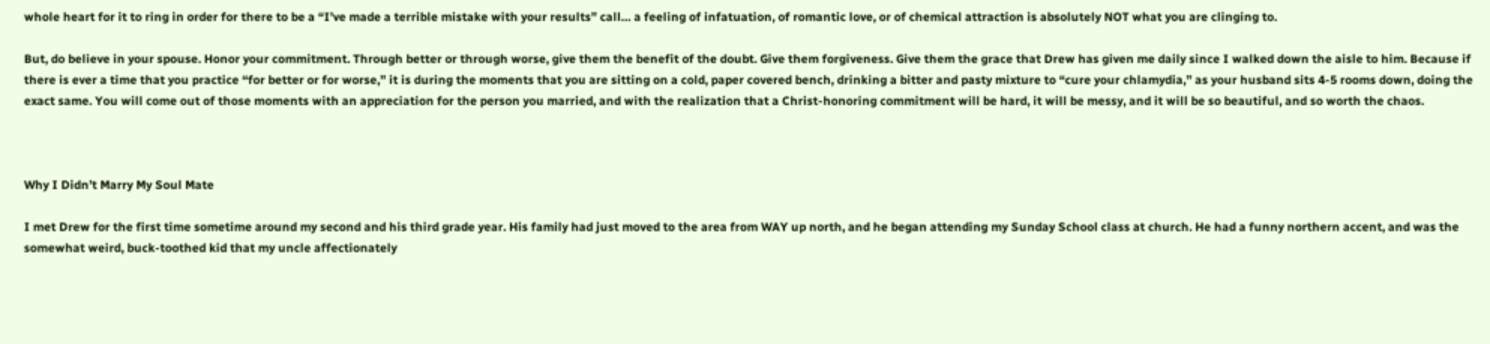whole heart for it to ring in order for there to be a “I’ve made a terrible mistake with your results” call… a feeling of infatuation, of romantic love, or of chemical attraction is absolutely NOT what you are clinging to.

But, do believe in your spouse. Honor your commitment. Through better or through worse, give them the benefit of the doubt. Give them forgiveness. Give them the grace that Drew has given me daily since I walked down the aisle to him. Because if there is ever a time that you practice “for better or for worse,” it is during the moments that you are sitting on a cold, paper covered bench, drinking a bitter and pasty mixture to “cure your chlamydia,” as your husband sits 4-5 rooms down, doing the exact same. You will come out of those moments with an appreciation for the person you married, and with the realization that a Christ-honoring commitment will be hard, it will be messy, and it will be so beautiful, and so worth the chaos.



Why I Didn’t Marry My Soul Mate

I met Drew for the first time sometime around my second and his third grade year. His family had just moved to the area from WAY up north, and he began attending my Sunday School class at church. He had a funny northern accent, and was the somewhat weird, buck-toothed kid that my uncle affectionately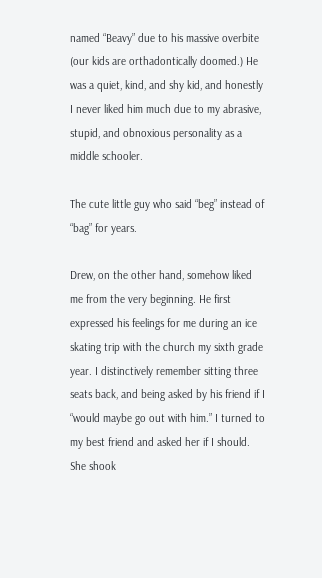named “Beavy” due to his massive overbite (our kids are orthadontically doomed.) He was a quiet, kind, and shy kid, and honestly I never liked him much due to my abrasive, stupid, and obnoxious personality as a middle schooler.

The cute little guy who said “beg” instead of “bag” for years.

Drew, on the other hand, somehow liked me from the very beginning. He first expressed his feelings for me during an ice skating trip with the church my sixth grade year. I distinctively remember sitting three seats back, and being asked by his friend if I “would maybe go out with him.” I turned to my best friend and asked her if I should. She shook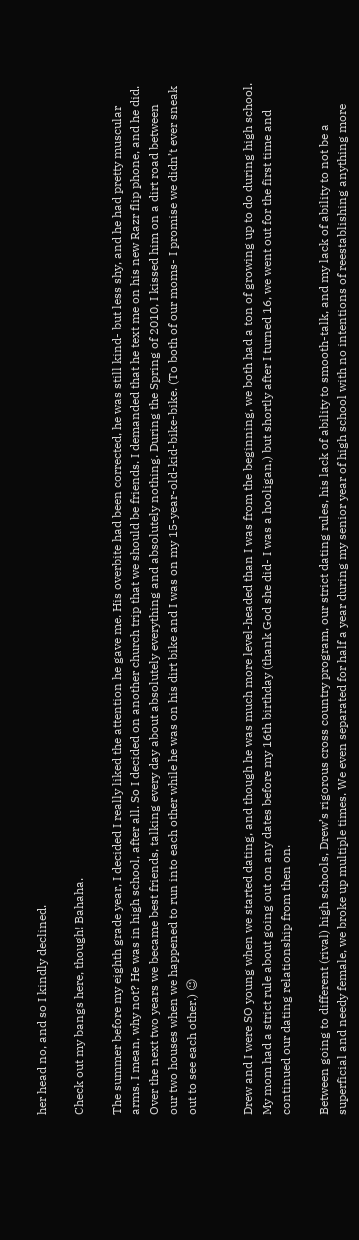her head no, and so I kindly declined.

Check out my bangs here, though! Bahaha.

The summer before my eighth grade year, I decided I really liked the attention he gave me. His overbite had been corrected, he was still kind- but less shy, and he had pretty muscular arms. I mean, why not? He was in high school, after all. So I decided on another church trip that we should be friends. I demanded that he text me on his new Razr flip phone, and he did. Over the next two years we became best friends, talking every day about absolutely everything and absolutely nothing. During the Spring of 2010, I kissed him on a dirt road between our two houses when we happened to run into each other while he was on his dirt bike and I was on my 15-year-old-kid-bike-bike. (To both of our moms- I promise we didn’t ever sneak out to see each other.) 😉


Drew and I were SO young when we started dating, and though he was much more level-headed than I was from the beginning, we both had a ton of growing up to do during high school. My mom had a strict rule about going out on any dates before my 16th birthday (thank God she did- I was a hooligan,) but shortly after I turned 16, we went out for the first time and continued our dating relationship from then on.

Between going to different (rival) high schools, Drew’s rigorous cross country program, our strict dating rules, his lack of ability to smooth-talk, and my lack of ability to not be a superficial and needy female, we broke up multiple times. We even separated for half a year during my senior year of high school with no intentions of reestablishing anything more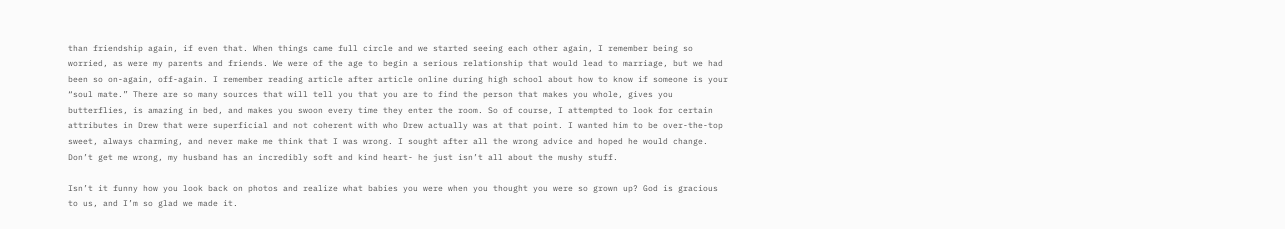than friendship again, if even that. When things came full circle and we started seeing each other again, I remember being so worried, as were my parents and friends. We were of the age to begin a serious relationship that would lead to marriage, but we had been so on-again, off-again. I remember reading article after article online during high school about how to know if someone is your “soul mate.” There are so many sources that will tell you that you are to find the person that makes you whole, gives you butterflies, is amazing in bed, and makes you swoon every time they enter the room. So of course, I attempted to look for certain attributes in Drew that were superficial and not coherent with who Drew actually was at that point. I wanted him to be over-the-top sweet, always charming, and never make me think that I was wrong. I sought after all the wrong advice and hoped he would change. Don’t get me wrong, my husband has an incredibly soft and kind heart- he just isn’t all about the mushy stuff.

Isn’t it funny how you look back on photos and realize what babies you were when you thought you were so grown up? God is gracious to us, and I’m so glad we made it.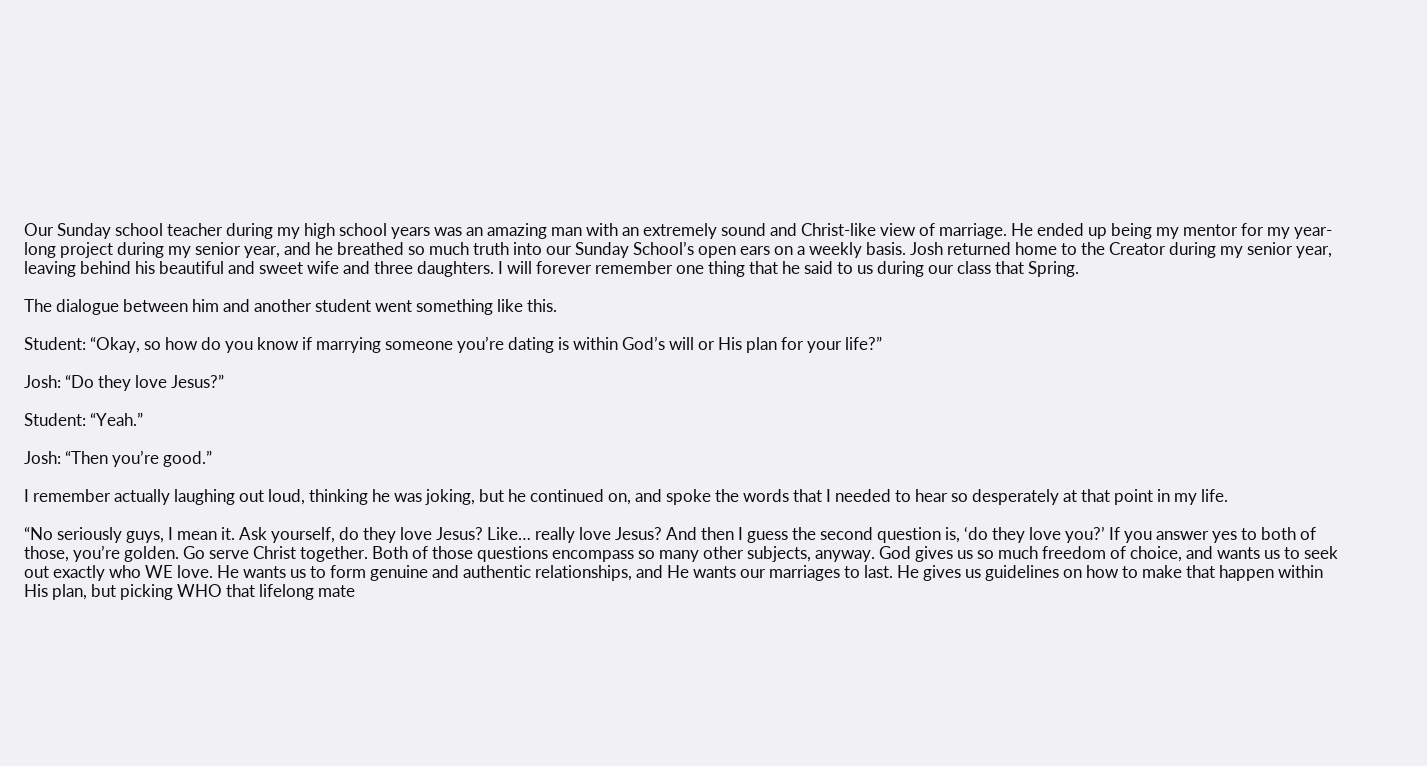Our Sunday school teacher during my high school years was an amazing man with an extremely sound and Christ-like view of marriage. He ended up being my mentor for my year-long project during my senior year, and he breathed so much truth into our Sunday School’s open ears on a weekly basis. Josh returned home to the Creator during my senior year, leaving behind his beautiful and sweet wife and three daughters. I will forever remember one thing that he said to us during our class that Spring.

The dialogue between him and another student went something like this.

Student: “Okay, so how do you know if marrying someone you’re dating is within God’s will or His plan for your life?”

Josh: “Do they love Jesus?”

Student: “Yeah.”

Josh: “Then you’re good.”

I remember actually laughing out loud, thinking he was joking, but he continued on, and spoke the words that I needed to hear so desperately at that point in my life.

“No seriously guys, I mean it. Ask yourself, do they love Jesus? Like… really love Jesus? And then I guess the second question is, ‘do they love you?’ If you answer yes to both of those, you’re golden. Go serve Christ together. Both of those questions encompass so many other subjects, anyway. God gives us so much freedom of choice, and wants us to seek out exactly who WE love. He wants us to form genuine and authentic relationships, and He wants our marriages to last. He gives us guidelines on how to make that happen within His plan, but picking WHO that lifelong mate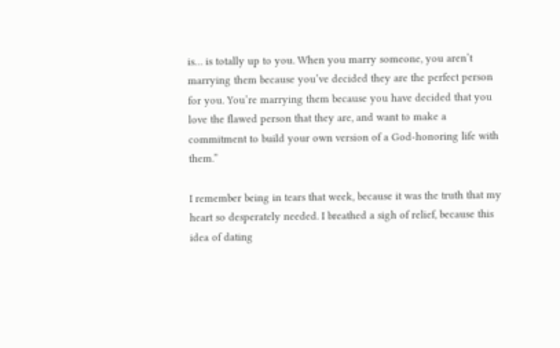is… is totally up to you. When you marry someone, you aren’t marrying them because you’ve decided they are the perfect person for you. You’re marrying them because you have decided that you love the flawed person that they are, and want to make a commitment to build your own version of a God-honoring life with them.”

I remember being in tears that week, because it was the truth that my heart so desperately needed. I breathed a sigh of relief, because this idea of dating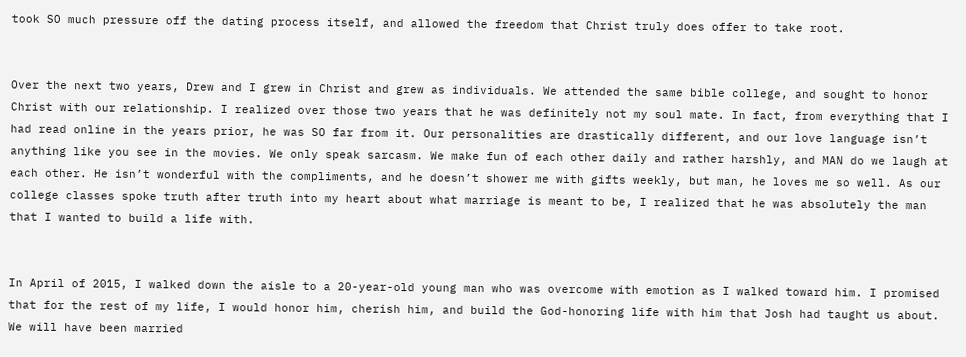took SO much pressure off the dating process itself, and allowed the freedom that Christ truly does offer to take root.


Over the next two years, Drew and I grew in Christ and grew as individuals. We attended the same bible college, and sought to honor Christ with our relationship. I realized over those two years that he was definitely not my soul mate. In fact, from everything that I had read online in the years prior, he was SO far from it. Our personalities are drastically different, and our love language isn’t anything like you see in the movies. We only speak sarcasm. We make fun of each other daily and rather harshly, and MAN do we laugh at each other. He isn’t wonderful with the compliments, and he doesn’t shower me with gifts weekly, but man, he loves me so well. As our college classes spoke truth after truth into my heart about what marriage is meant to be, I realized that he was absolutely the man that I wanted to build a life with.


In April of 2015, I walked down the aisle to a 20-year-old young man who was overcome with emotion as I walked toward him. I promised that for the rest of my life, I would honor him, cherish him, and build the God-honoring life with him that Josh had taught us about. We will have been married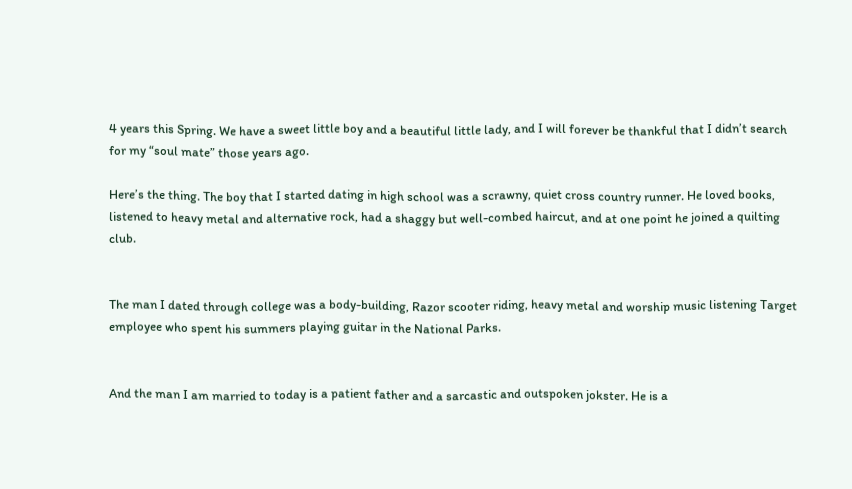4 years this Spring. We have a sweet little boy and a beautiful little lady, and I will forever be thankful that I didn’t search for my “soul mate” those years ago.

Here’s the thing. The boy that I started dating in high school was a scrawny, quiet cross country runner. He loved books, listened to heavy metal and alternative rock, had a shaggy but well-combed haircut, and at one point he joined a quilting club.


The man I dated through college was a body-building, Razor scooter riding, heavy metal and worship music listening Target employee who spent his summers playing guitar in the National Parks.


And the man I am married to today is a patient father and a sarcastic and outspoken jokster. He is a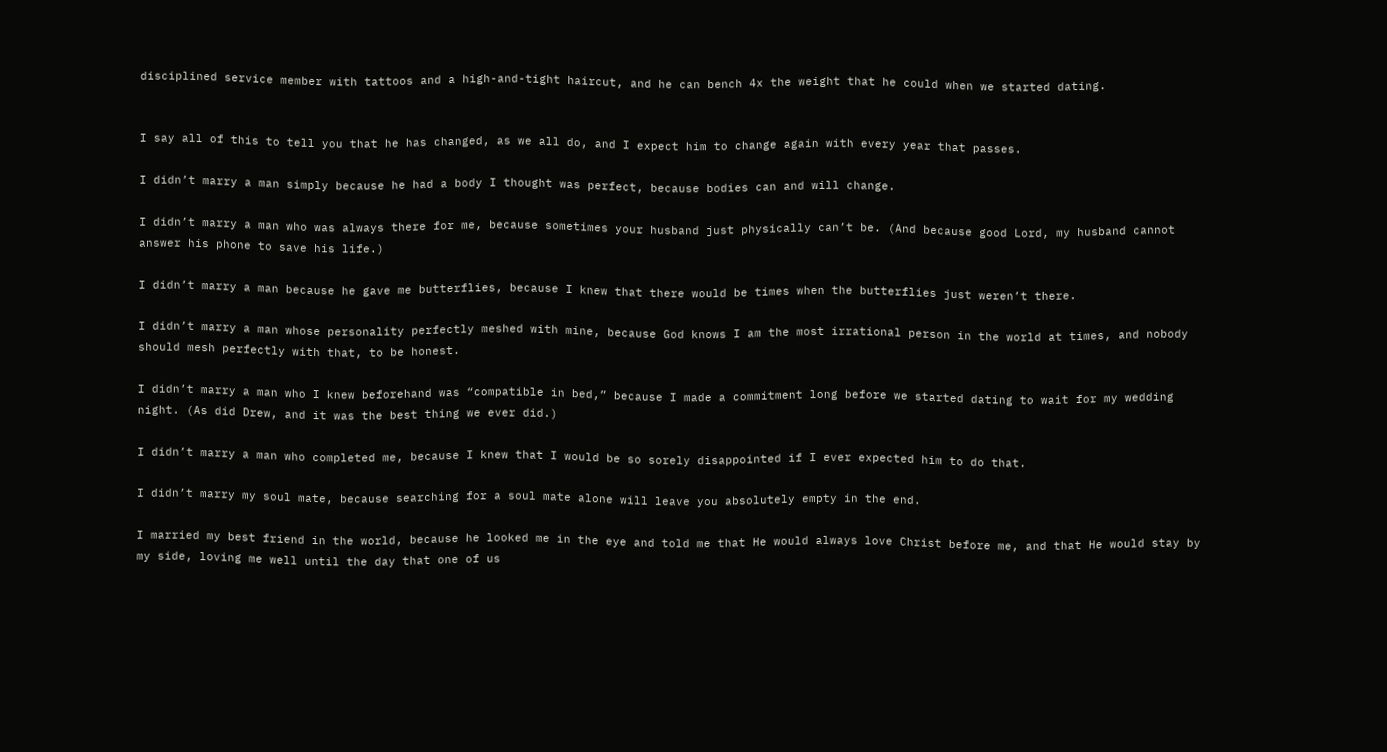disciplined service member with tattoos and a high-and-tight haircut, and he can bench 4x the weight that he could when we started dating.


I say all of this to tell you that he has changed, as we all do, and I expect him to change again with every year that passes.

I didn’t marry a man simply because he had a body I thought was perfect, because bodies can and will change.

I didn’t marry a man who was always there for me, because sometimes your husband just physically can’t be. (And because good Lord, my husband cannot answer his phone to save his life.)

I didn’t marry a man because he gave me butterflies, because I knew that there would be times when the butterflies just weren’t there.

I didn’t marry a man whose personality perfectly meshed with mine, because God knows I am the most irrational person in the world at times, and nobody should mesh perfectly with that, to be honest.

I didn’t marry a man who I knew beforehand was “compatible in bed,” because I made a commitment long before we started dating to wait for my wedding night. (As did Drew, and it was the best thing we ever did.)

I didn’t marry a man who completed me, because I knew that I would be so sorely disappointed if I ever expected him to do that.

I didn’t marry my soul mate, because searching for a soul mate alone will leave you absolutely empty in the end.

I married my best friend in the world, because he looked me in the eye and told me that He would always love Christ before me, and that He would stay by my side, loving me well until the day that one of us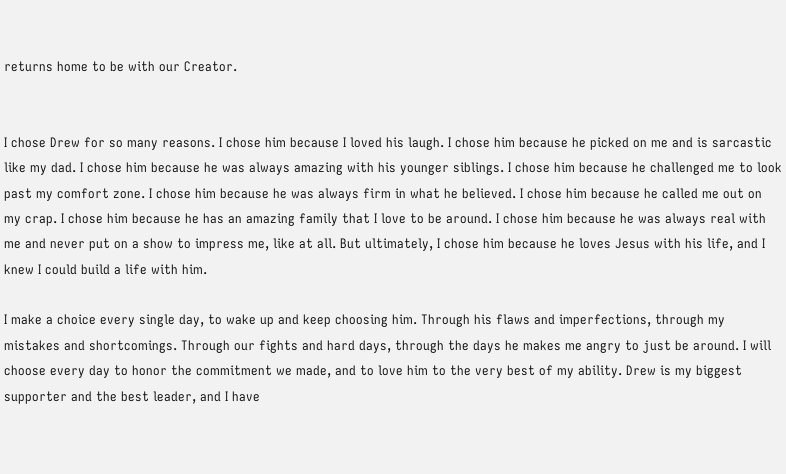returns home to be with our Creator.


I chose Drew for so many reasons. I chose him because I loved his laugh. I chose him because he picked on me and is sarcastic like my dad. I chose him because he was always amazing with his younger siblings. I chose him because he challenged me to look past my comfort zone. I chose him because he was always firm in what he believed. I chose him because he called me out on my crap. I chose him because he has an amazing family that I love to be around. I chose him because he was always real with me and never put on a show to impress me, like at all. But ultimately, I chose him because he loves Jesus with his life, and I knew I could build a life with him.

I make a choice every single day, to wake up and keep choosing him. Through his flaws and imperfections, through my mistakes and shortcomings. Through our fights and hard days, through the days he makes me angry to just be around. I will choose every day to honor the commitment we made, and to love him to the very best of my ability. Drew is my biggest supporter and the best leader, and I have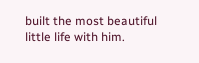built the most beautiful little life with him.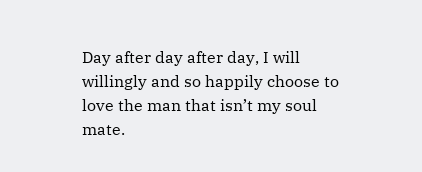Day after day after day, I will willingly and so happily choose to love the man that isn’t my soul mate.